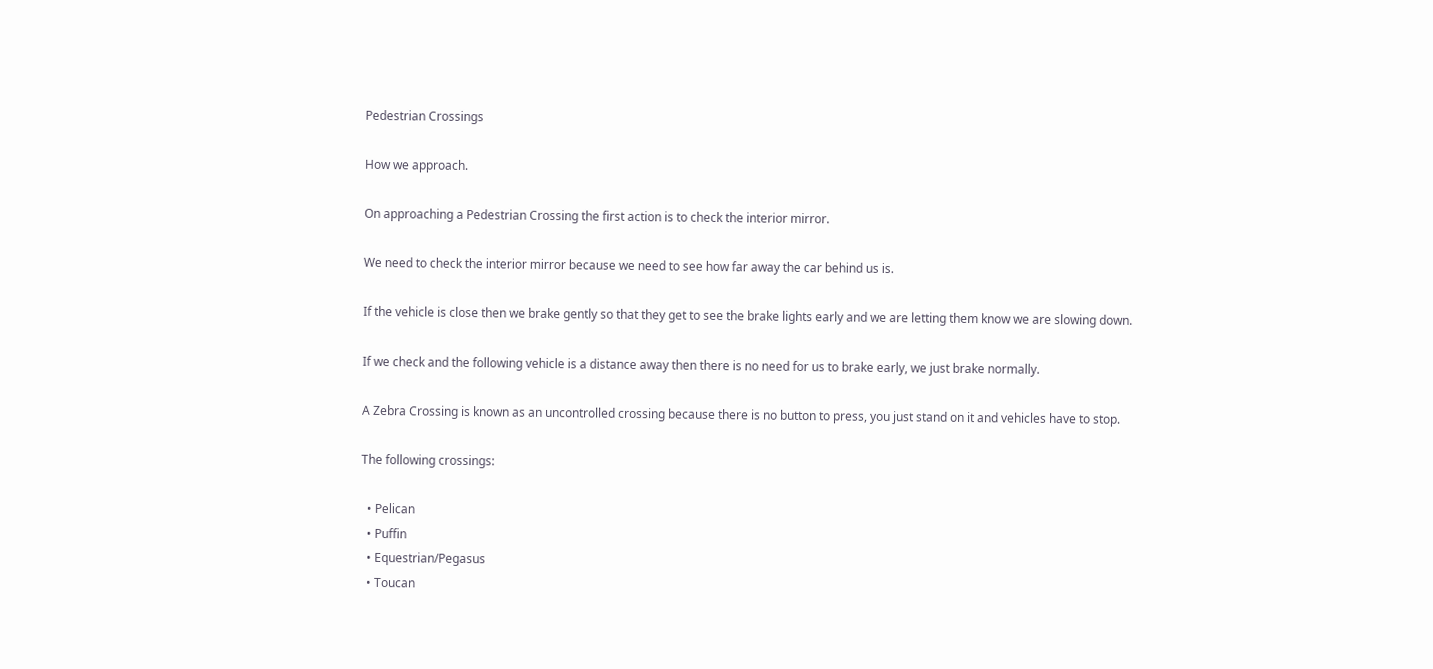Pedestrian Crossings

How we approach.

On approaching a Pedestrian Crossing the first action is to check the interior mirror.

We need to check the interior mirror because we need to see how far away the car behind us is.

If the vehicle is close then we brake gently so that they get to see the brake lights early and we are letting them know we are slowing down.

If we check and the following vehicle is a distance away then there is no need for us to brake early, we just brake normally.

A Zebra Crossing is known as an uncontrolled crossing because there is no button to press, you just stand on it and vehicles have to stop.

The following crossings:

  • Pelican
  • Puffin
  • Equestrian/Pegasus
  • Toucan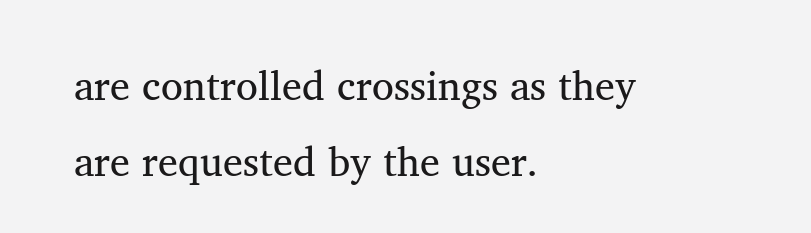are controlled crossings as they are requested by the user.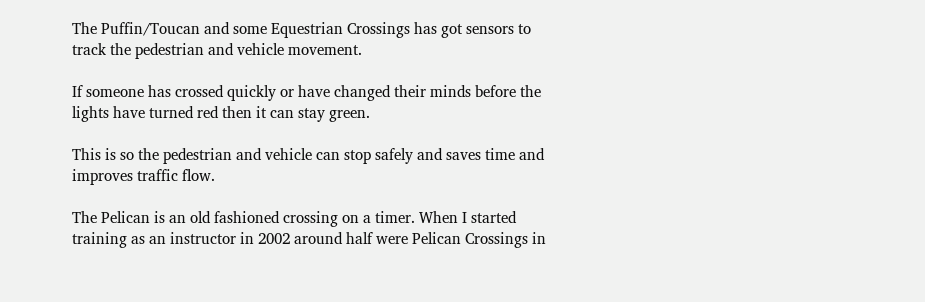The Puffin/Toucan and some Equestrian Crossings has got sensors to track the pedestrian and vehicle movement.

If someone has crossed quickly or have changed their minds before the lights have turned red then it can stay green.

This is so the pedestrian and vehicle can stop safely and saves time and improves traffic flow.

The Pelican is an old fashioned crossing on a timer. When I started training as an instructor in 2002 around half were Pelican Crossings in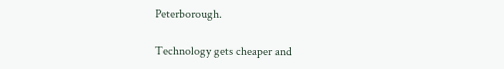Peterborough.

Technology gets cheaper and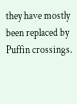they have mostly been replaced by Puffin crossings.